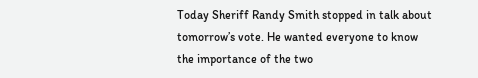Today Sheriff Randy Smith stopped in talk about tomorrow’s vote. He wanted everyone to know the importance of the two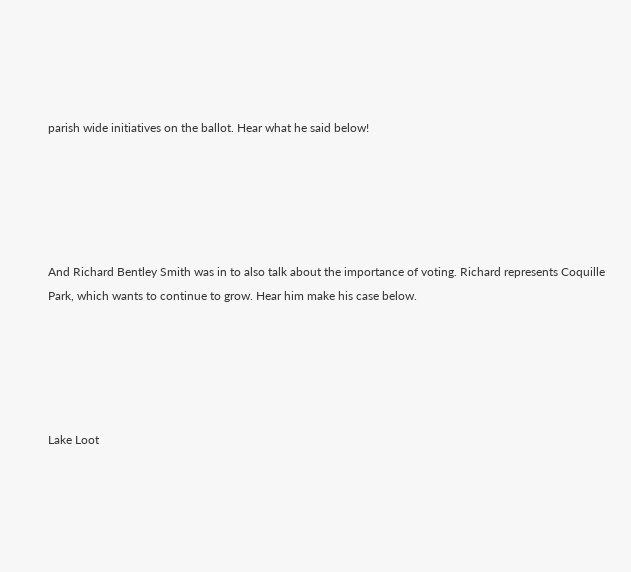parish wide initiatives on the ballot. Hear what he said below!





And Richard Bentley Smith was in to also talk about the importance of voting. Richard represents Coquille Park, which wants to continue to grow. Hear him make his case below.





Lake Loot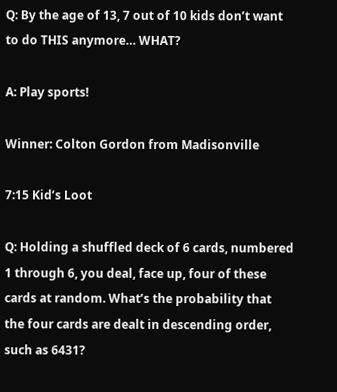Q: By the age of 13, 7 out of 10 kids don’t want to do THIS anymore… WHAT?

A: Play sports!

Winner: Colton Gordon from Madisonville

7:15 Kid’s Loot

Q: Holding a shuffled deck of 6 cards, numbered 1 through 6, you deal, face up, four of these cards at random. What’s the probability that the four cards are dealt in descending order, such as 6431?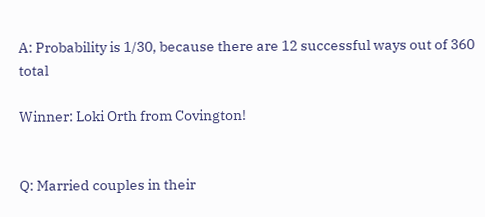A: Probability is 1/30, because there are 12 successful ways out of 360 total

Winner: Loki Orth from Covington!


Q: Married couples in their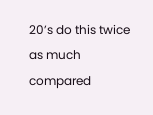20’s do this twice as much compared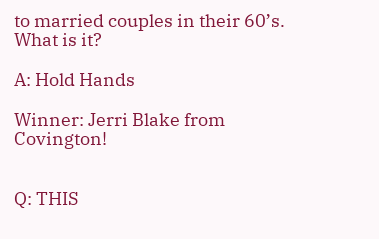to married couples in their 60’s. What is it?

A: Hold Hands

Winner: Jerri Blake from Covington!


Q: THIS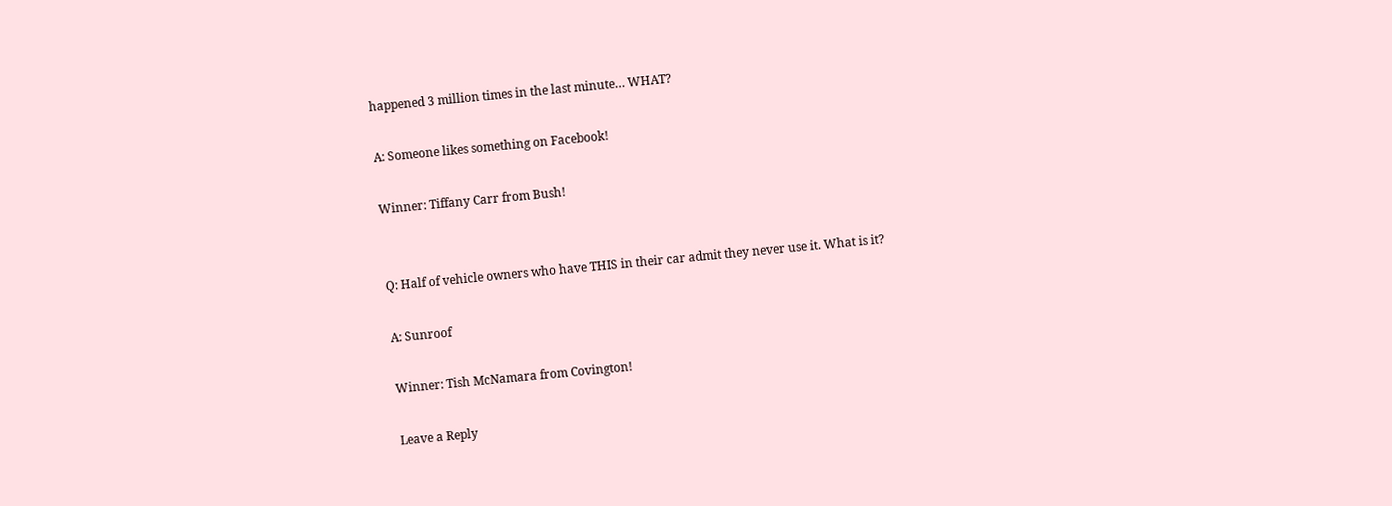happened 3 million times in the last minute… WHAT?

A: Someone likes something on Facebook!

Winner: Tiffany Carr from Bush!


Q: Half of vehicle owners who have THIS in their car admit they never use it. What is it?

A: Sunroof

Winner: Tish McNamara from Covington!

Leave a Reply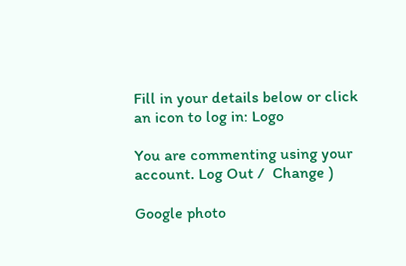Fill in your details below or click an icon to log in: Logo

You are commenting using your account. Log Out /  Change )

Google photo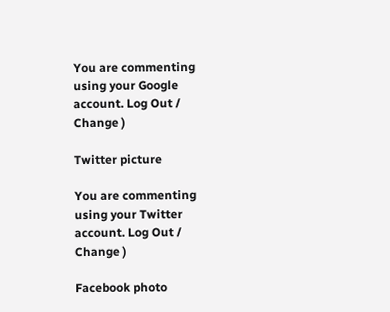You are commenting using your Google account. Log Out /  Change )

Twitter picture

You are commenting using your Twitter account. Log Out /  Change )

Facebook photo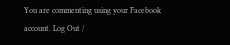You are commenting using your Facebook account. Log Out /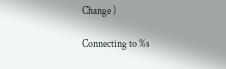Change )

Connecting to %s